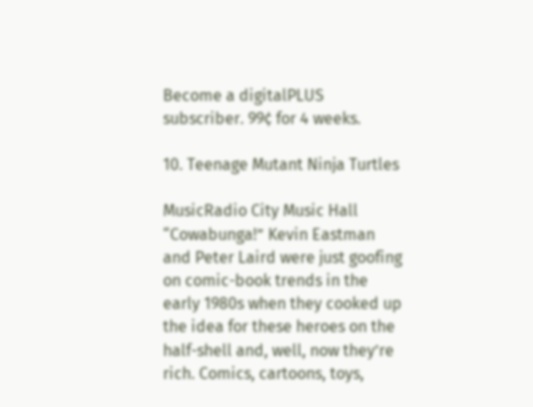Become a digitalPLUS subscriber. 99¢ for 4 weeks.

10. Teenage Mutant Ninja Turtles

MusicRadio City Music Hall
“Cowabunga!” Kevin Eastman and Peter Laird were just goofing on comic-book trends in the early 1980s when they cooked up the idea for these heroes on the half-shell and, well, now they’re rich. Comics, cartoons, toys,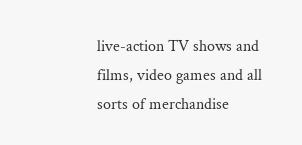live-action TV shows and films, video games and all sorts of merchandise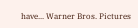have... Warner Bros. Pictures